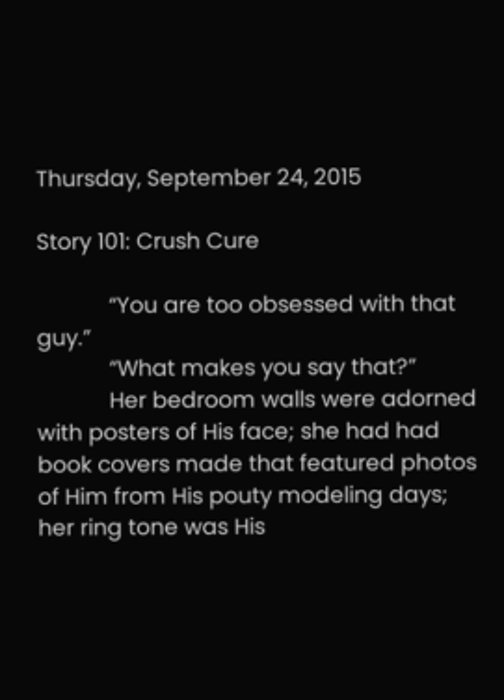Thursday, September 24, 2015

Story 101: Crush Cure

            “You are too obsessed with that guy.”
            “What makes you say that?”
            Her bedroom walls were adorned with posters of His face; she had had book covers made that featured photos of Him from His pouty modeling days; her ring tone was His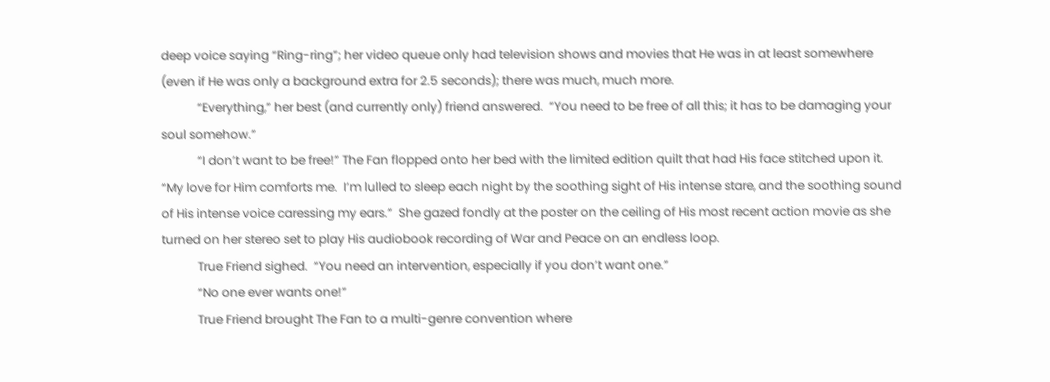deep voice saying “Ring-ring”; her video queue only had television shows and movies that He was in at least somewhere (even if He was only a background extra for 2.5 seconds); there was much, much more.
            “Everything,” her best (and currently only) friend answered.  “You need to be free of all this; it has to be damaging your soul somehow.”
            “I don’t want to be free!” The Fan flopped onto her bed with the limited edition quilt that had His face stitched upon it.  “My love for Him comforts me.  I’m lulled to sleep each night by the soothing sight of His intense stare, and the soothing sound of His intense voice caressing my ears.”  She gazed fondly at the poster on the ceiling of His most recent action movie as she turned on her stereo set to play His audiobook recording of War and Peace on an endless loop.
            True Friend sighed.  “You need an intervention, especially if you don’t want one.”
            “No one ever wants one!”
            True Friend brought The Fan to a multi-genre convention where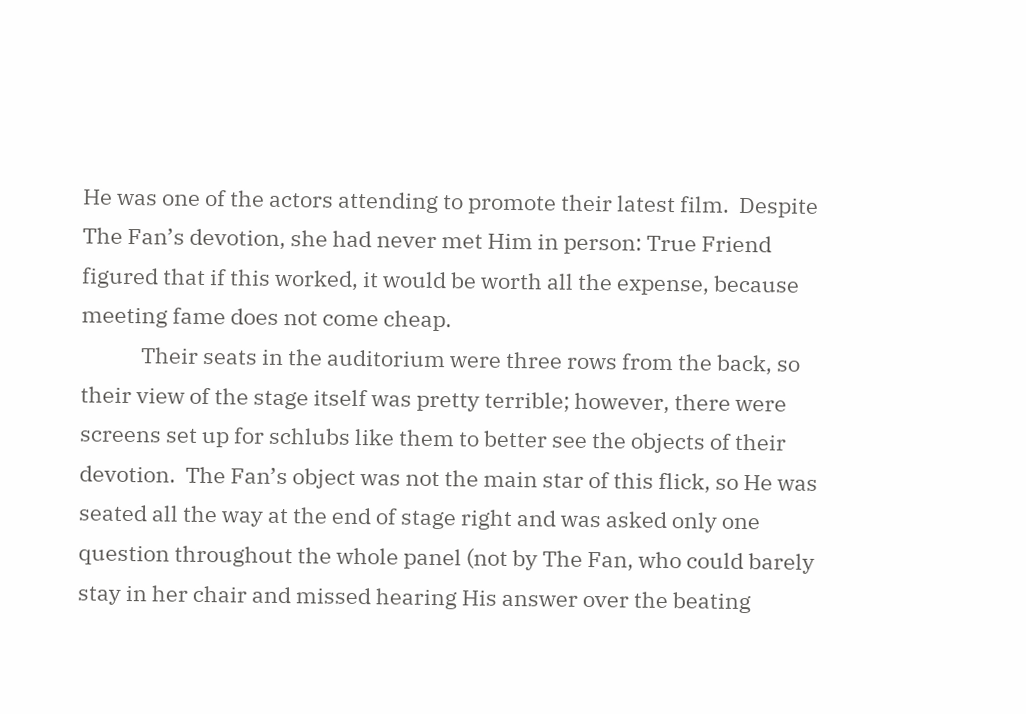He was one of the actors attending to promote their latest film.  Despite The Fan’s devotion, she had never met Him in person: True Friend figured that if this worked, it would be worth all the expense, because meeting fame does not come cheap.
            Their seats in the auditorium were three rows from the back, so their view of the stage itself was pretty terrible; however, there were screens set up for schlubs like them to better see the objects of their devotion.  The Fan’s object was not the main star of this flick, so He was seated all the way at the end of stage right and was asked only one question throughout the whole panel (not by The Fan, who could barely stay in her chair and missed hearing His answer over the beating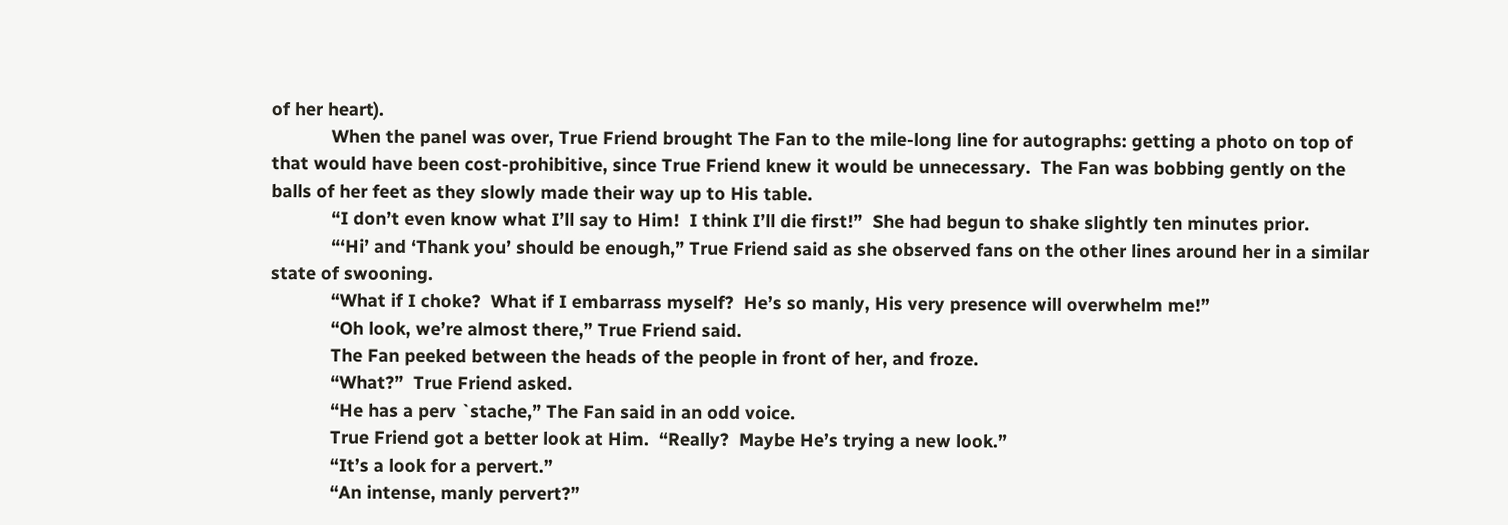of her heart).
            When the panel was over, True Friend brought The Fan to the mile-long line for autographs: getting a photo on top of that would have been cost-prohibitive, since True Friend knew it would be unnecessary.  The Fan was bobbing gently on the balls of her feet as they slowly made their way up to His table.
            “I don’t even know what I’ll say to Him!  I think I’ll die first!”  She had begun to shake slightly ten minutes prior.
            “‘Hi’ and ‘Thank you’ should be enough,” True Friend said as she observed fans on the other lines around her in a similar state of swooning.
            “What if I choke?  What if I embarrass myself?  He’s so manly, His very presence will overwhelm me!”
            “Oh look, we’re almost there,” True Friend said.
            The Fan peeked between the heads of the people in front of her, and froze.
            “What?”  True Friend asked.
            “He has a perv `stache,” The Fan said in an odd voice.
            True Friend got a better look at Him.  “Really?  Maybe He’s trying a new look.”
            “It’s a look for a pervert.”
            “An intense, manly pervert?”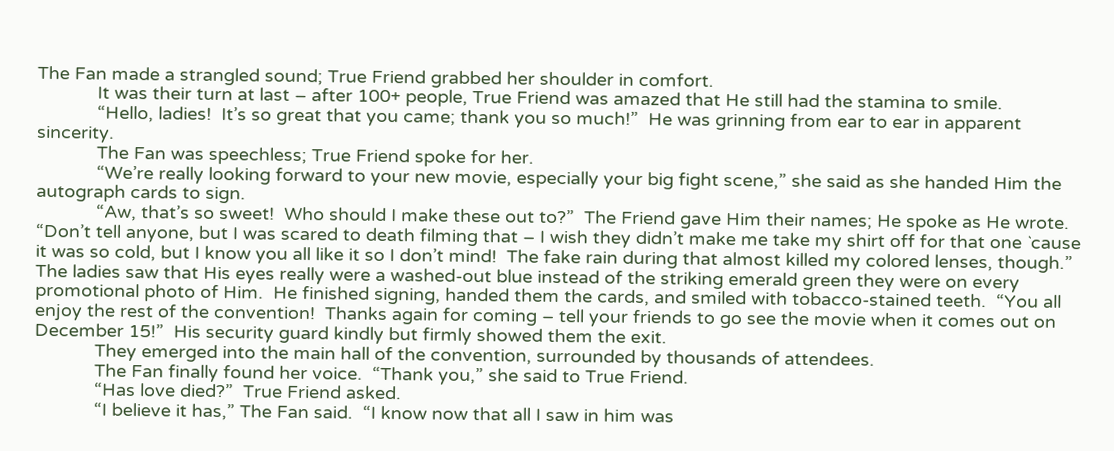The Fan made a strangled sound; True Friend grabbed her shoulder in comfort.
            It was their turn at last – after 100+ people, True Friend was amazed that He still had the stamina to smile.
            “Hello, ladies!  It’s so great that you came; thank you so much!”  He was grinning from ear to ear in apparent sincerity.
            The Fan was speechless; True Friend spoke for her.
            “We’re really looking forward to your new movie, especially your big fight scene,” she said as she handed Him the autograph cards to sign.
            “Aw, that’s so sweet!  Who should I make these out to?”  The Friend gave Him their names; He spoke as He wrote.  “Don’t tell anyone, but I was scared to death filming that – I wish they didn’t make me take my shirt off for that one `cause it was so cold, but I know you all like it so I don’t mind!  The fake rain during that almost killed my colored lenses, though.”  The ladies saw that His eyes really were a washed-out blue instead of the striking emerald green they were on every promotional photo of Him.  He finished signing, handed them the cards, and smiled with tobacco-stained teeth.  “You all enjoy the rest of the convention!  Thanks again for coming – tell your friends to go see the movie when it comes out on December 15!”  His security guard kindly but firmly showed them the exit.
            They emerged into the main hall of the convention, surrounded by thousands of attendees.
            The Fan finally found her voice.  “Thank you,” she said to True Friend.
            “Has love died?”  True Friend asked.
            “I believe it has,” The Fan said.  “I know now that all I saw in him was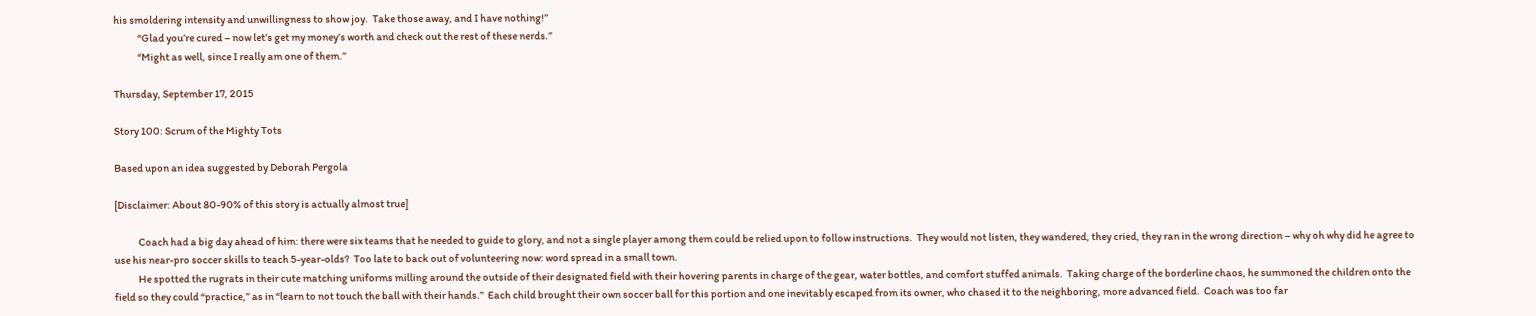his smoldering intensity and unwillingness to show joy.  Take those away, and I have nothing!”
            “Glad you’re cured – now let’s get my money’s worth and check out the rest of these nerds.”
            “Might as well, since I really am one of them.”

Thursday, September 17, 2015

Story 100: Scrum of the Mighty Tots

Based upon an idea suggested by Deborah Pergola

[Disclaimer: About 80-90% of this story is actually almost true]

            Coach had a big day ahead of him: there were six teams that he needed to guide to glory, and not a single player among them could be relied upon to follow instructions.  They would not listen, they wandered, they cried, they ran in the wrong direction – why oh why did he agree to use his near-pro soccer skills to teach 5-year-olds?  Too late to back out of volunteering now: word spread in a small town.
            He spotted the rugrats in their cute matching uniforms milling around the outside of their designated field with their hovering parents in charge of the gear, water bottles, and comfort stuffed animals.  Taking charge of the borderline chaos, he summoned the children onto the field so they could “practice,” as in “learn to not touch the ball with their hands.”  Each child brought their own soccer ball for this portion and one inevitably escaped from its owner, who chased it to the neighboring, more advanced field.  Coach was too far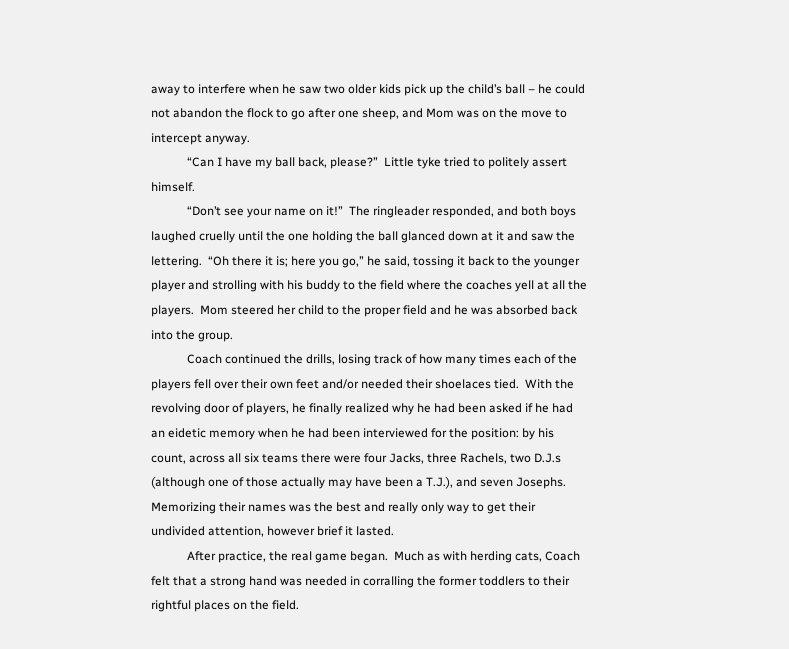away to interfere when he saw two older kids pick up the child’s ball – he could not abandon the flock to go after one sheep, and Mom was on the move to intercept anyway.
            “Can I have my ball back, please?”  Little tyke tried to politely assert himself.
            “Don’t see your name on it!”  The ringleader responded, and both boys laughed cruelly until the one holding the ball glanced down at it and saw the lettering.  “Oh there it is; here you go,” he said, tossing it back to the younger player and strolling with his buddy to the field where the coaches yell at all the players.  Mom steered her child to the proper field and he was absorbed back into the group.
            Coach continued the drills, losing track of how many times each of the players fell over their own feet and/or needed their shoelaces tied.  With the revolving door of players, he finally realized why he had been asked if he had an eidetic memory when he had been interviewed for the position: by his count, across all six teams there were four Jacks, three Rachels, two D.J.s (although one of those actually may have been a T.J.), and seven Josephs.  Memorizing their names was the best and really only way to get their undivided attention, however brief it lasted.
            After practice, the real game began.  Much as with herding cats, Coach felt that a strong hand was needed in corralling the former toddlers to their rightful places on the field.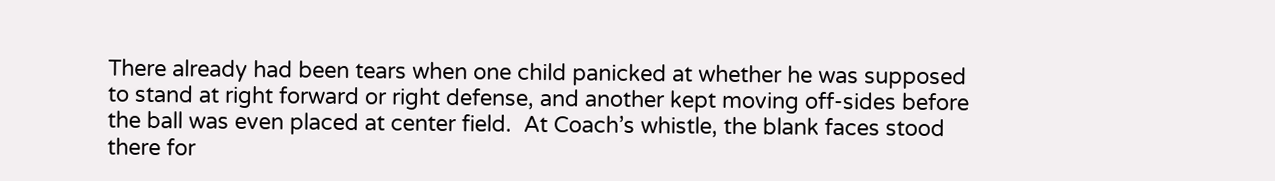There already had been tears when one child panicked at whether he was supposed to stand at right forward or right defense, and another kept moving off-sides before the ball was even placed at center field.  At Coach’s whistle, the blank faces stood there for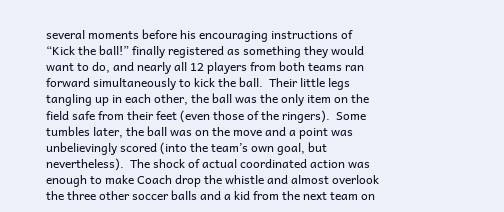several moments before his encouraging instructions of “Kick the ball!” finally registered as something they would want to do, and nearly all 12 players from both teams ran forward simultaneously to kick the ball.  Their little legs tangling up in each other, the ball was the only item on the field safe from their feet (even those of the ringers).  Some tumbles later, the ball was on the move and a point was unbelievingly scored (into the team’s own goal, but nevertheless).  The shock of actual coordinated action was enough to make Coach drop the whistle and almost overlook the three other soccer balls and a kid from the next team on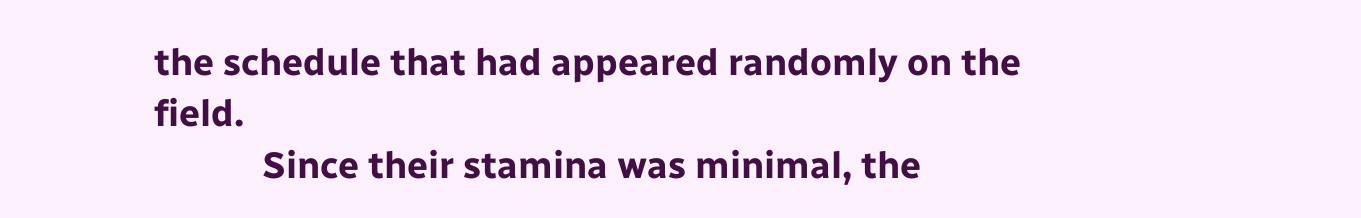the schedule that had appeared randomly on the field.
            Since their stamina was minimal, the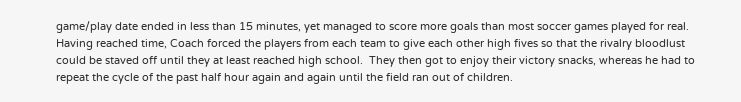game/play date ended in less than 15 minutes, yet managed to score more goals than most soccer games played for real.  Having reached time, Coach forced the players from each team to give each other high fives so that the rivalry bloodlust could be staved off until they at least reached high school.  They then got to enjoy their victory snacks, whereas he had to repeat the cycle of the past half hour again and again until the field ran out of children.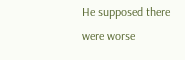He supposed there were worse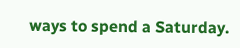ways to spend a Saturday.